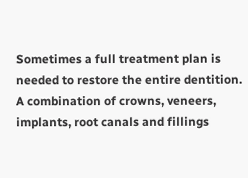Sometimes a full treatment plan is needed to restore the entire dentition. A combination of crowns, veneers, implants, root canals and fillings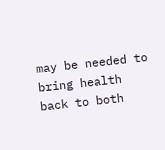may be needed to bring health back to both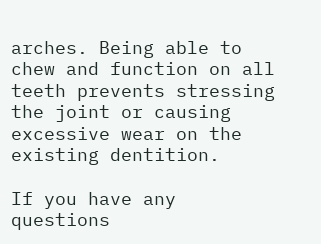arches. Being able to chew and function on all teeth prevents stressing the joint or causing excessive wear on the existing dentition.

If you have any questions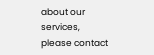about our services, please contact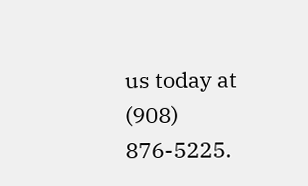us today at (908) 876-5225.